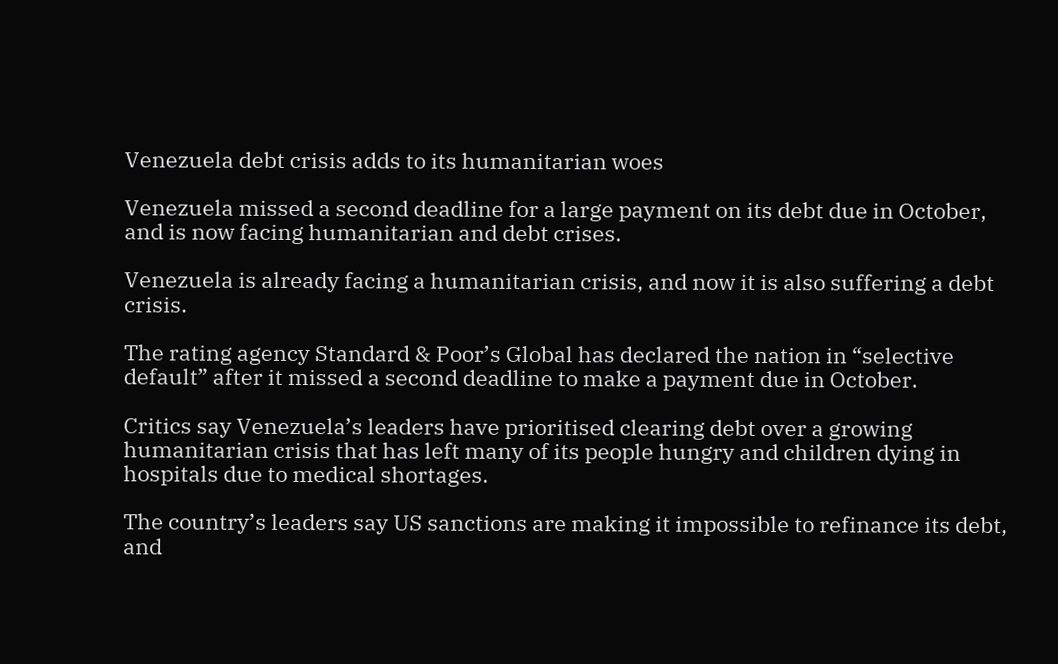Venezuela debt crisis adds to its humanitarian woes

Venezuela missed a second deadline for a large payment on its debt due in October, and is now facing humanitarian and debt crises.

Venezuela is already facing a humanitarian crisis, and now it is also suffering a debt crisis.

The rating agency Standard & Poor’s Global has declared the nation in “selective default” after it missed a second deadline to make a payment due in October.

Critics say Venezuela’s leaders have prioritised clearing debt over a growing humanitarian crisis that has left many of its people hungry and children dying in hospitals due to medical shortages.

The country’s leaders say US sanctions are making it impossible to refinance its debt, and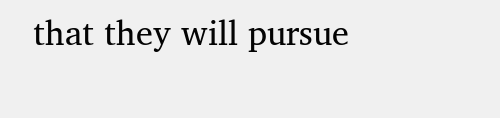that they will pursue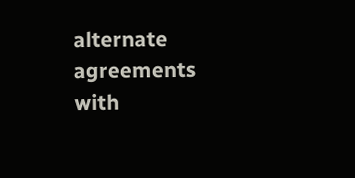alternate agreements with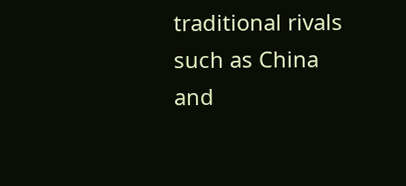traditional rivals such as China and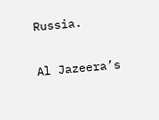Russia.

Al Jazeera’s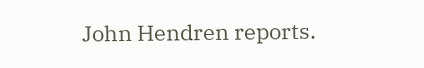John Hendren reports.